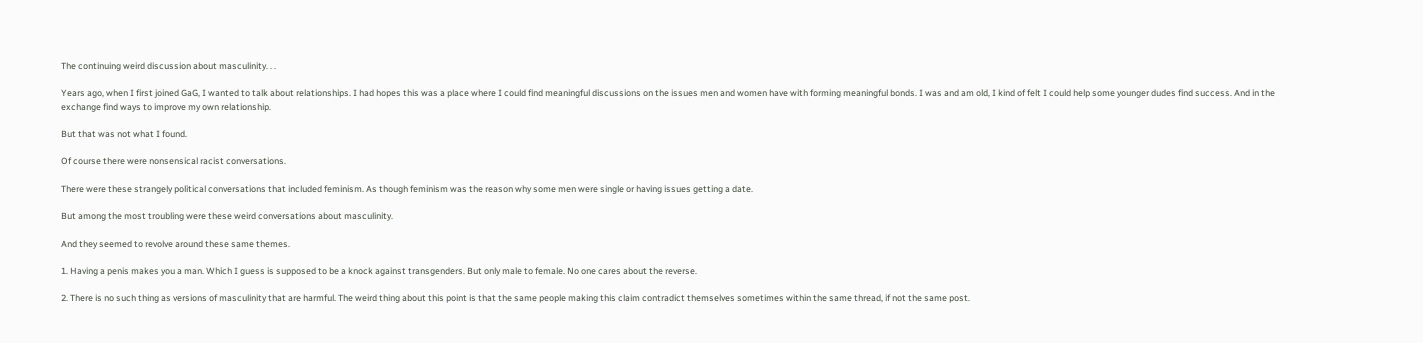The continuing weird discussion about masculinity. . .

Years ago, when I first joined GaG, I wanted to talk about relationships. I had hopes this was a place where I could find meaningful discussions on the issues men and women have with forming meaningful bonds. I was and am old, I kind of felt I could help some younger dudes find success. And in the exchange find ways to improve my own relationship.

But that was not what I found.

Of course there were nonsensical racist conversations.

There were these strangely political conversations that included feminism. As though feminism was the reason why some men were single or having issues getting a date.

But among the most troubling were these weird conversations about masculinity.

And they seemed to revolve around these same themes.

1. Having a penis makes you a man. Which I guess is supposed to be a knock against transgenders. But only male to female. No one cares about the reverse.

2. There is no such thing as versions of masculinity that are harmful. The weird thing about this point is that the same people making this claim contradict themselves sometimes within the same thread, if not the same post.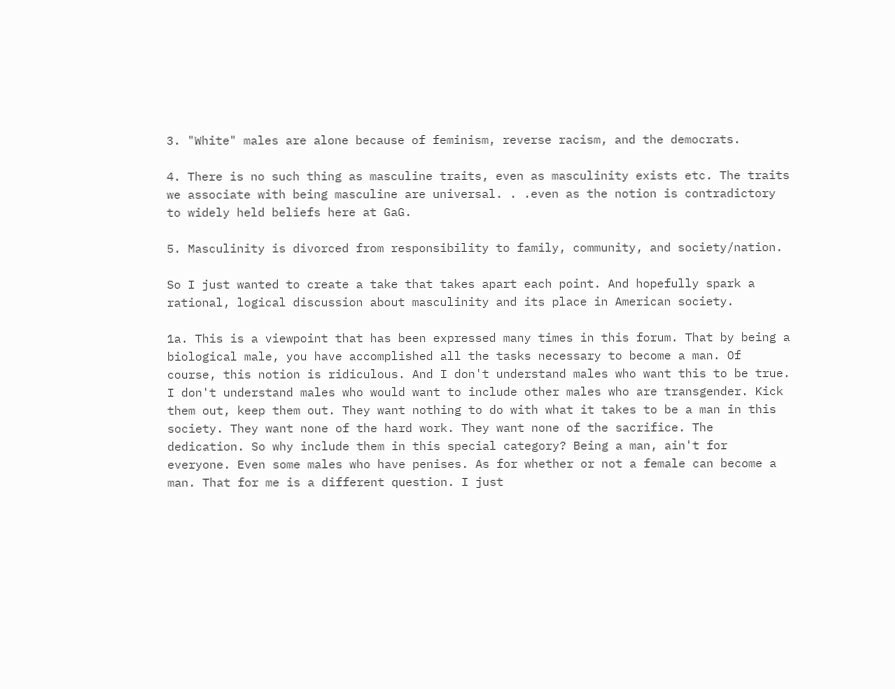3. "White" males are alone because of feminism, reverse racism, and the democrats.

4. There is no such thing as masculine traits, even as masculinity exists etc. The traits we associate with being masculine are universal. . .even as the notion is contradictory to widely held beliefs here at GaG.

5. Masculinity is divorced from responsibility to family, community, and society/nation.

So I just wanted to create a take that takes apart each point. And hopefully spark a rational, logical discussion about masculinity and its place in American society.

1a. This is a viewpoint that has been expressed many times in this forum. That by being a biological male, you have accomplished all the tasks necessary to become a man. Of course, this notion is ridiculous. And I don't understand males who want this to be true. I don't understand males who would want to include other males who are transgender. Kick them out, keep them out. They want nothing to do with what it takes to be a man in this society. They want none of the hard work. They want none of the sacrifice. The dedication. So why include them in this special category? Being a man, ain't for everyone. Even some males who have penises. As for whether or not a female can become a man. That for me is a different question. I just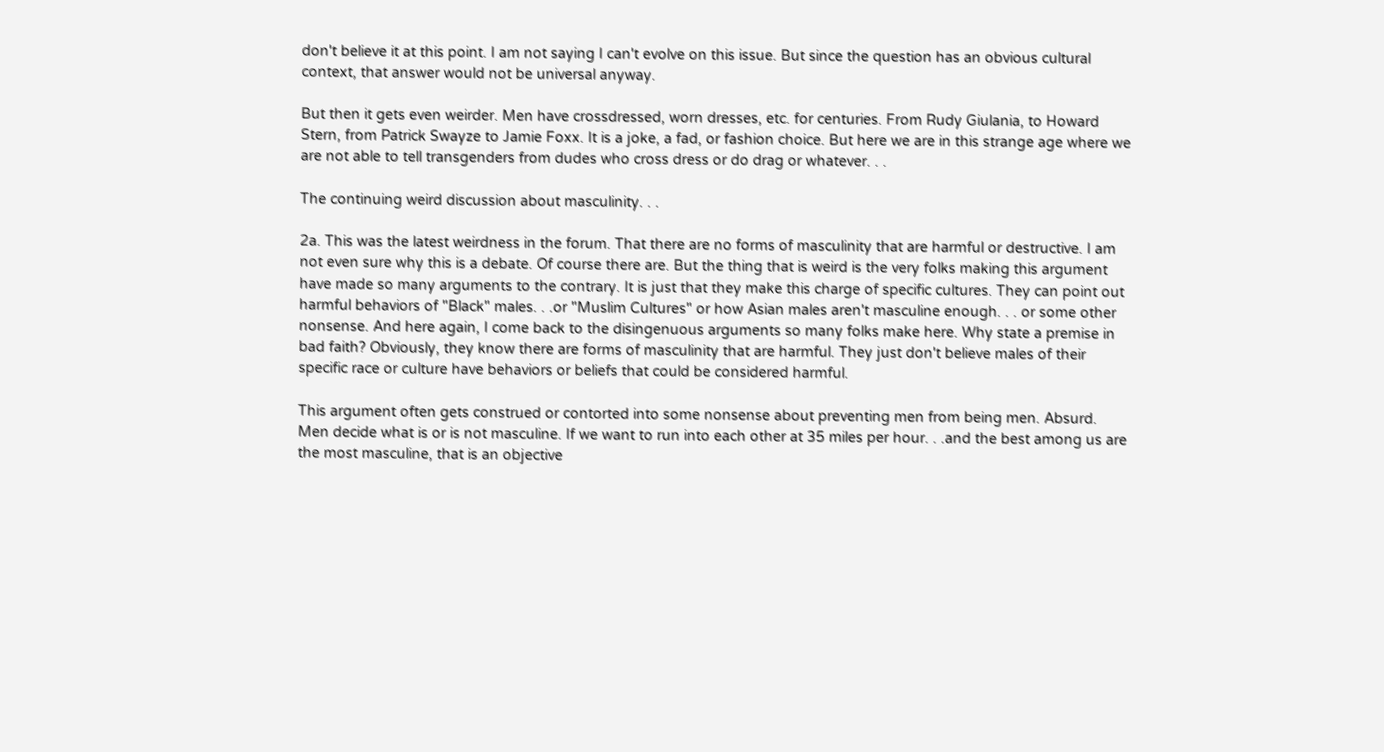don't believe it at this point. I am not saying I can't evolve on this issue. But since the question has an obvious cultural context, that answer would not be universal anyway.

But then it gets even weirder. Men have crossdressed, worn dresses, etc. for centuries. From Rudy Giulania, to Howard Stern, from Patrick Swayze to Jamie Foxx. It is a joke, a fad, or fashion choice. But here we are in this strange age where we are not able to tell transgenders from dudes who cross dress or do drag or whatever. . .

The continuing weird discussion about masculinity. . .

2a. This was the latest weirdness in the forum. That there are no forms of masculinity that are harmful or destructive. I am not even sure why this is a debate. Of course there are. But the thing that is weird is the very folks making this argument have made so many arguments to the contrary. It is just that they make this charge of specific cultures. They can point out harmful behaviors of "Black" males. . .or "Muslim Cultures" or how Asian males aren't masculine enough. . . or some other nonsense. And here again, I come back to the disingenuous arguments so many folks make here. Why state a premise in bad faith? Obviously, they know there are forms of masculinity that are harmful. They just don't believe males of their specific race or culture have behaviors or beliefs that could be considered harmful.

This argument often gets construed or contorted into some nonsense about preventing men from being men. Absurd. Men decide what is or is not masculine. If we want to run into each other at 35 miles per hour. . .and the best among us are the most masculine, that is an objective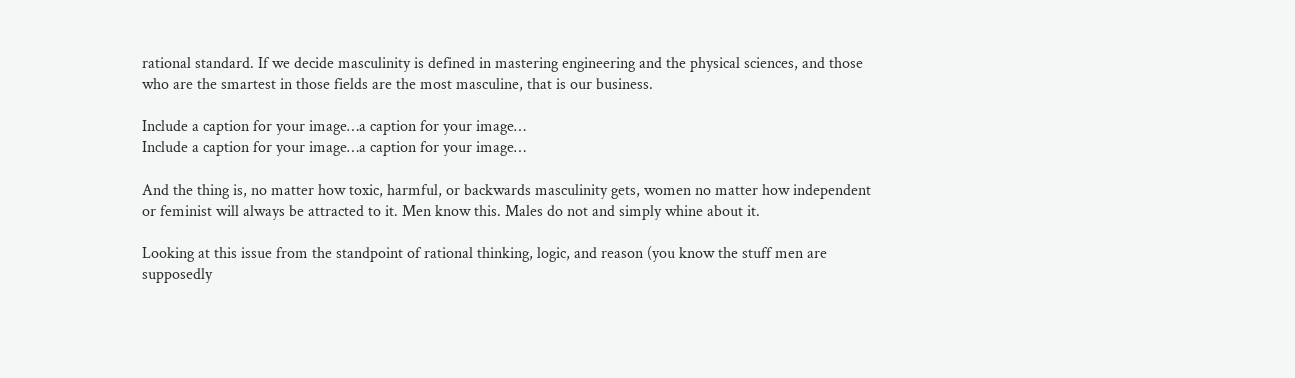rational standard. If we decide masculinity is defined in mastering engineering and the physical sciences, and those who are the smartest in those fields are the most masculine, that is our business.

Include a caption for your image…a caption for your image…
Include a caption for your image…a caption for your image…

And the thing is, no matter how toxic, harmful, or backwards masculinity gets, women no matter how independent or feminist will always be attracted to it. Men know this. Males do not and simply whine about it.

Looking at this issue from the standpoint of rational thinking, logic, and reason (you know the stuff men are supposedly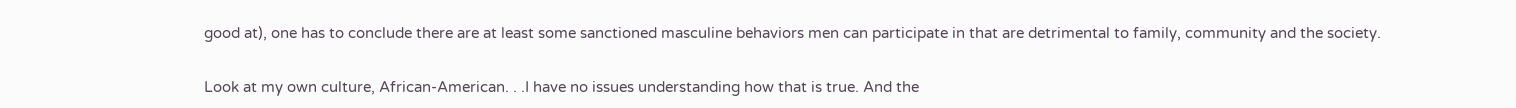good at), one has to conclude there are at least some sanctioned masculine behaviors men can participate in that are detrimental to family, community and the society.

Look at my own culture, African-American. . .I have no issues understanding how that is true. And the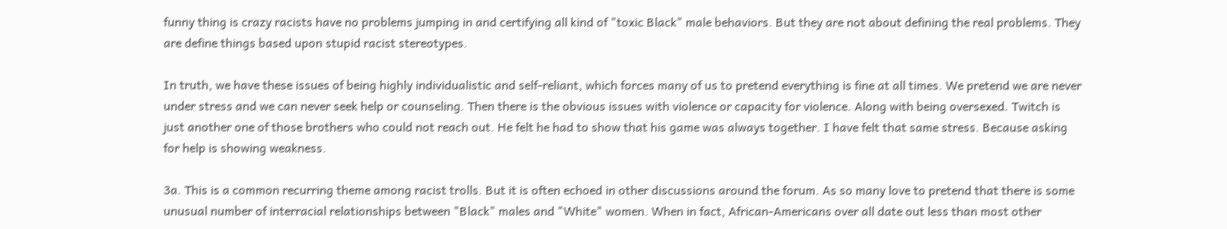funny thing is crazy racists have no problems jumping in and certifying all kind of "toxic Black" male behaviors. But they are not about defining the real problems. They are define things based upon stupid racist stereotypes.

In truth, we have these issues of being highly individualistic and self-reliant, which forces many of us to pretend everything is fine at all times. We pretend we are never under stress and we can never seek help or counseling. Then there is the obvious issues with violence or capacity for violence. Along with being oversexed. Twitch is just another one of those brothers who could not reach out. He felt he had to show that his game was always together. I have felt that same stress. Because asking for help is showing weakness.

3a. This is a common recurring theme among racist trolls. But it is often echoed in other discussions around the forum. As so many love to pretend that there is some unusual number of interracial relationships between "Black" males and "White" women. When in fact, African-Americans over all date out less than most other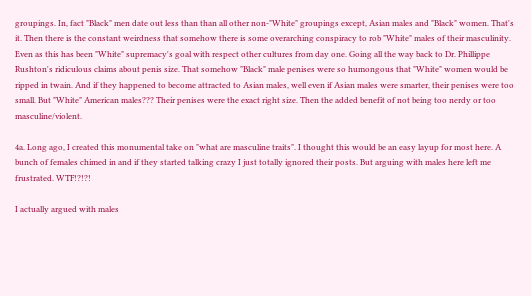groupings. In, fact "Black" men date out less than than all other non-"White" groupings except, Asian males and "Black" women. That's it. Then there is the constant weirdness that somehow there is some overarching conspiracy to rob "White" males of their masculinity. Even as this has been "White" supremacy's goal with respect other cultures from day one. Going all the way back to Dr. Phillippe Rushton's ridiculous claims about penis size. That somehow "Black" male penises were so humongous that "White" women would be ripped in twain. And if they happened to become attracted to Asian males, well even if Asian males were smarter, their penises were too small. But "White" American males??? Their penises were the exact right size. Then the added benefit of not being too nerdy or too masculine/violent.

4a. Long ago, I created this monumental take on "what are masculine traits". I thought this would be an easy layup for most here. A bunch of females chimed in and if they started talking crazy I just totally ignored their posts. But arguing with males here left me frustrated. WTF!?!?!

I actually argued with males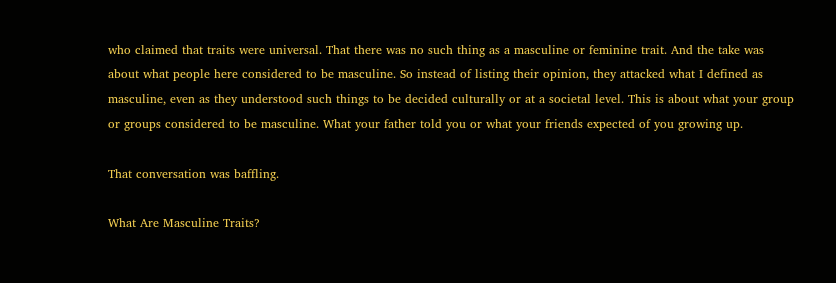who claimed that traits were universal. That there was no such thing as a masculine or feminine trait. And the take was about what people here considered to be masculine. So instead of listing their opinion, they attacked what I defined as masculine, even as they understood such things to be decided culturally or at a societal level. This is about what your group or groups considered to be masculine. What your father told you or what your friends expected of you growing up.

That conversation was baffling.

What Are Masculine Traits?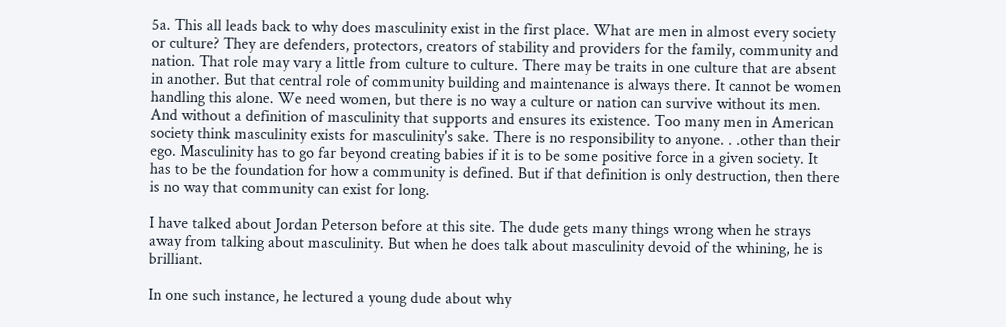5a. This all leads back to why does masculinity exist in the first place. What are men in almost every society or culture? They are defenders, protectors, creators of stability and providers for the family, community and nation. That role may vary a little from culture to culture. There may be traits in one culture that are absent in another. But that central role of community building and maintenance is always there. It cannot be women handling this alone. We need women, but there is no way a culture or nation can survive without its men. And without a definition of masculinity that supports and ensures its existence. Too many men in American society think masculinity exists for masculinity's sake. There is no responsibility to anyone. . .other than their ego. Masculinity has to go far beyond creating babies if it is to be some positive force in a given society. It has to be the foundation for how a community is defined. But if that definition is only destruction, then there is no way that community can exist for long.

I have talked about Jordan Peterson before at this site. The dude gets many things wrong when he strays away from talking about masculinity. But when he does talk about masculinity devoid of the whining, he is brilliant.

In one such instance, he lectured a young dude about why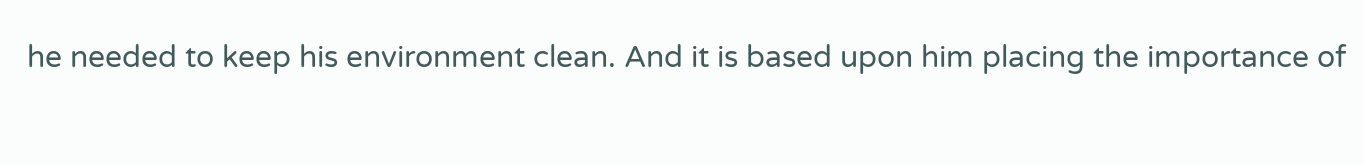he needed to keep his environment clean. And it is based upon him placing the importance of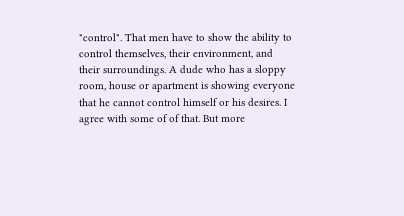"control". That men have to show the ability to control themselves, their environment, and their surroundings. A dude who has a sloppy room, house or apartment is showing everyone that he cannot control himself or his desires. I agree with some of of that. But more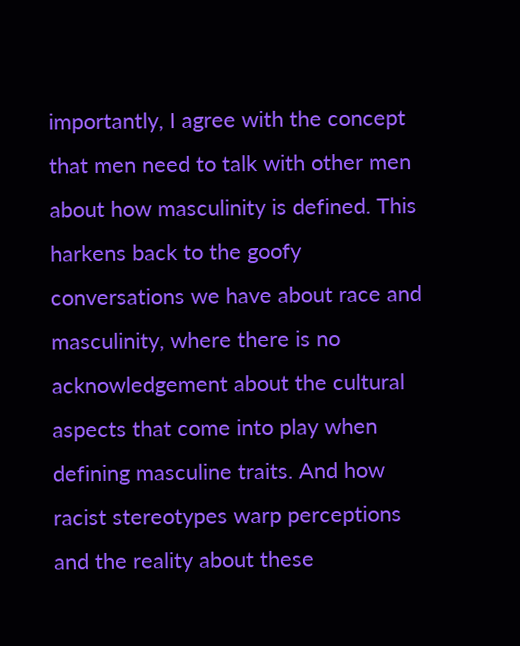importantly, I agree with the concept that men need to talk with other men about how masculinity is defined. This harkens back to the goofy conversations we have about race and masculinity, where there is no acknowledgement about the cultural aspects that come into play when defining masculine traits. And how racist stereotypes warp perceptions and the reality about these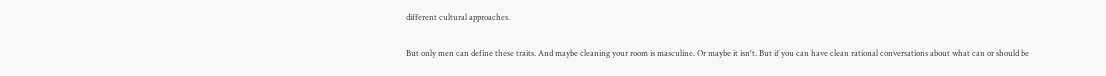different cultural approaches.

But only men can define these traits. And maybe cleaning your room is masculine. Or maybe it isn't. But if you can have clean rational conversations about what can or should be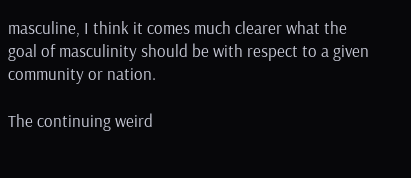masculine, I think it comes much clearer what the goal of masculinity should be with respect to a given community or nation.

The continuing weird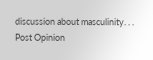discussion about masculinity. . .
Post Opinion